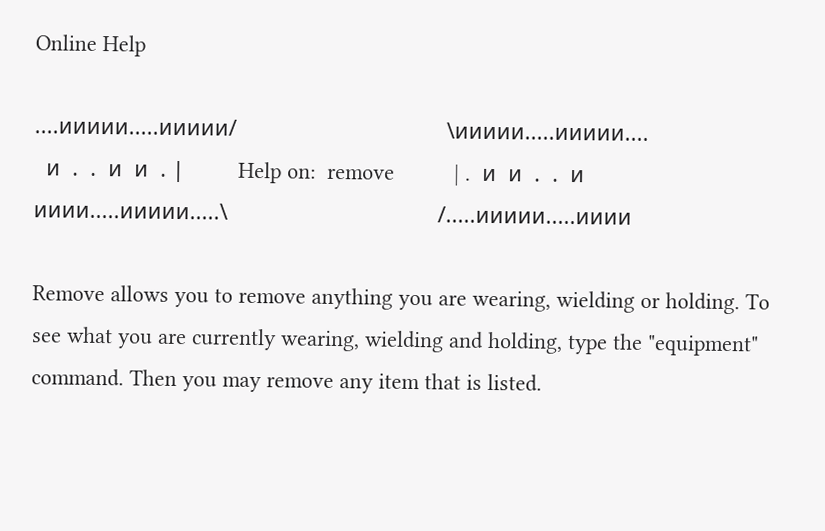Online Help

....иииии.....иииии/                                   \иииии.....иииии....
  и  .  .  и  и  . |         Help on:  remove          | .  и  и  .  .  и
ииии.....иииии.....\                                   /.....иииии.....ииии

Remove allows you to remove anything you are wearing, wielding or holding. To
see what you are currently wearing, wielding and holding, type the "equipment"
command. Then you may remove any item that is listed.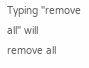Typing "remove all" will
remove all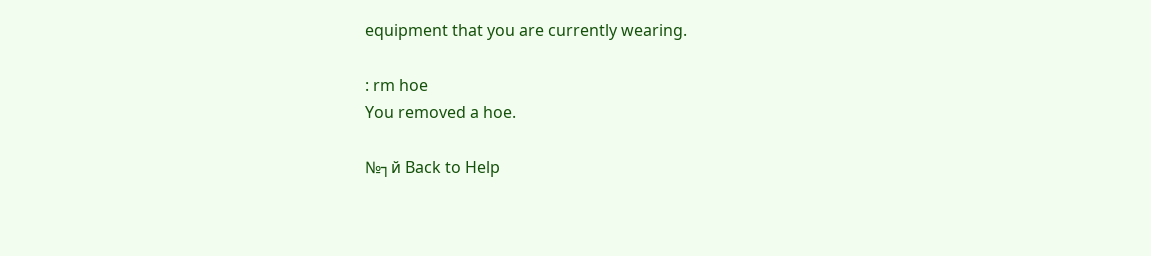equipment that you are currently wearing.

: rm hoe
You removed a hoe.

№┐й Back to Help